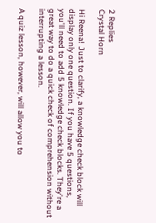2 Replies
Crystal Horn

Hi Reena! Just to clarify, a knowledge check block will display only one question. If you have 5 questions, you'll need to add 5 knowledge check blocks. They're a great way to do a quick check of comprehension without interrupting a lesson.

A quiz lesson, however, will allow you to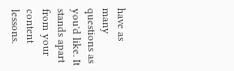have as many questions as you'd like. It stands apart from your content lessons.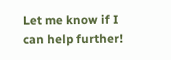Let me know if I can help further!